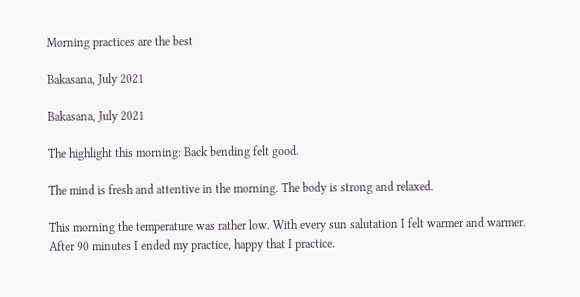Morning practices are the best

Bakasana, July 2021

Bakasana, July 2021

The highlight this morning: Back bending felt good.

The mind is fresh and attentive in the morning. The body is strong and relaxed.

This morning the temperature was rather low. With every sun salutation I felt warmer and warmer. After 90 minutes I ended my practice, happy that I practice.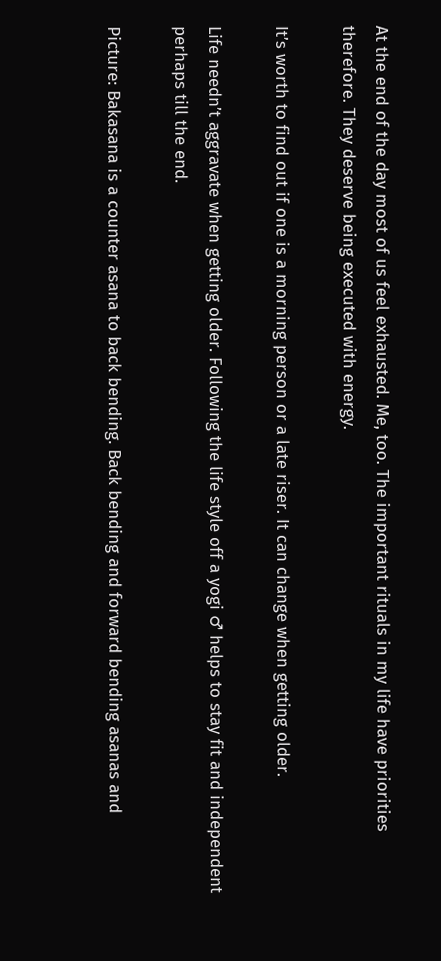At the end of the day most of us feel exhausted. Me, too. The important rituals in my life have priorities therefore. They deserve being executed with energy.

It’s worth to find out if one is a morning person or a late riser. It can change when getting older.

Life needn’t aggravate when getting older. Following the life style off a yogi ♂ helps to stay fit and independent perhaps till the end.

Picture: Bakasana is a counter asana to back bending. Back bending and forward bending asanas and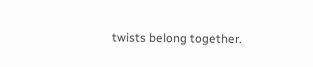twists belong together.